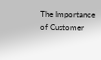The Importance of Customer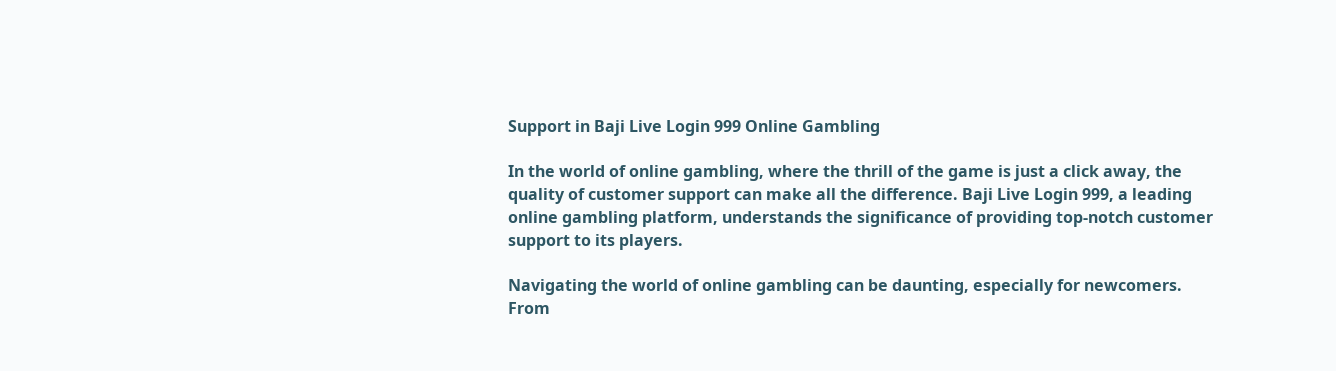Support in Baji Live Login 999 Online Gambling

In the world of online gambling, where the thrill of the game is just a click away, the quality of customer support can make all the difference. Baji Live Login 999, a leading online gambling platform, understands the significance of providing top-notch customer support to its players.

Navigating the world of online gambling can be daunting, especially for newcomers. From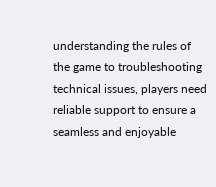understanding the rules of the game to troubleshooting technical issues, players need reliable support to ensure a seamless and enjoyable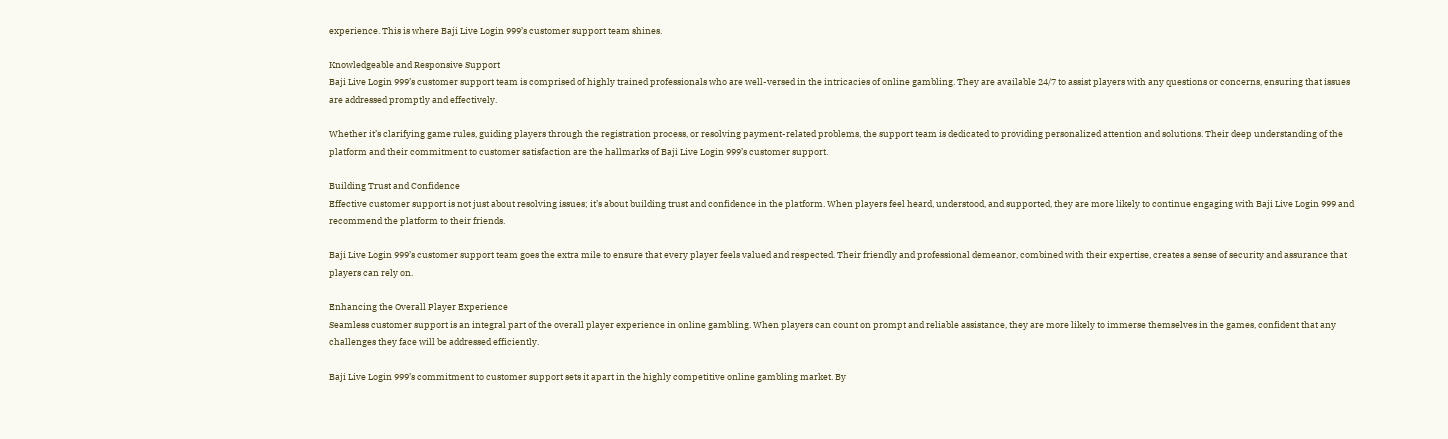experience. This is where Baji Live Login 999’s customer support team shines.

Knowledgeable and Responsive Support
Baji Live Login 999’s customer support team is comprised of highly trained professionals who are well-versed in the intricacies of online gambling. They are available 24/7 to assist players with any questions or concerns, ensuring that issues are addressed promptly and effectively.

Whether it’s clarifying game rules, guiding players through the registration process, or resolving payment-related problems, the support team is dedicated to providing personalized attention and solutions. Their deep understanding of the platform and their commitment to customer satisfaction are the hallmarks of Baji Live Login 999’s customer support.

Building Trust and Confidence
Effective customer support is not just about resolving issues; it’s about building trust and confidence in the platform. When players feel heard, understood, and supported, they are more likely to continue engaging with Baji Live Login 999 and recommend the platform to their friends.

Baji Live Login 999’s customer support team goes the extra mile to ensure that every player feels valued and respected. Their friendly and professional demeanor, combined with their expertise, creates a sense of security and assurance that players can rely on.

Enhancing the Overall Player Experience
Seamless customer support is an integral part of the overall player experience in online gambling. When players can count on prompt and reliable assistance, they are more likely to immerse themselves in the games, confident that any challenges they face will be addressed efficiently.

Baji Live Login 999’s commitment to customer support sets it apart in the highly competitive online gambling market. By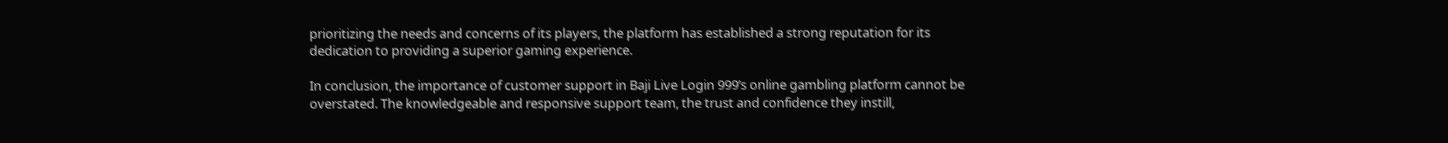prioritizing the needs and concerns of its players, the platform has established a strong reputation for its dedication to providing a superior gaming experience.

In conclusion, the importance of customer support in Baji Live Login 999’s online gambling platform cannot be overstated. The knowledgeable and responsive support team, the trust and confidence they instill,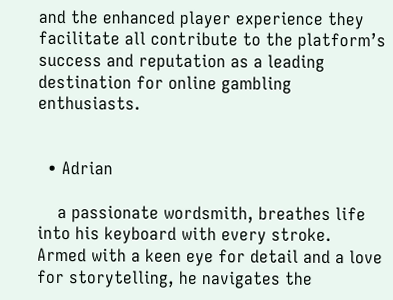and the enhanced player experience they facilitate all contribute to the platform’s success and reputation as a leading destination for online gambling enthusiasts.


  • Adrian

    a passionate wordsmith, breathes life into his keyboard with every stroke. Armed with a keen eye for detail and a love for storytelling, he navigates the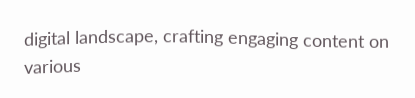digital landscape, crafting engaging content on various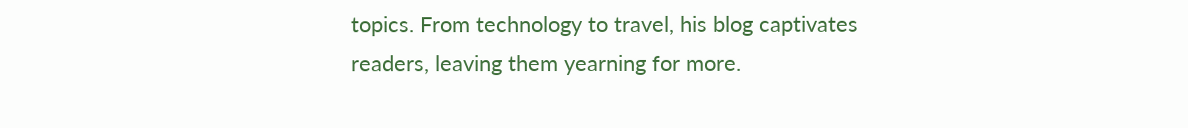topics. From technology to travel, his blog captivates readers, leaving them yearning for more.